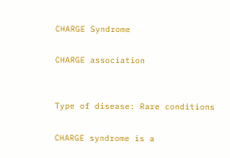CHARGE Syndrome

CHARGE association


Type of disease: Rare conditions

CHARGE syndrome is a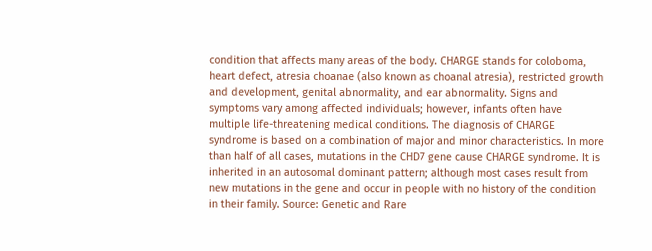condition that affects many areas of the body. CHARGE stands for coloboma, heart defect, atresia choanae (also known as choanal atresia), restricted growth and development, genital abnormality, and ear abnormality. Signs and symptoms vary among affected individuals; however, infants often have multiple life-threatening medical conditions. The diagnosis of CHARGE syndrome is based on a combination of major and minor characteristics. In more than half of all cases, mutations in the CHD7 gene cause CHARGE syndrome. It is inherited in an autosomal dominant pattern; although most cases result from new mutations in the gene and occur in people with no history of the condition in their family. Source: Genetic and Rare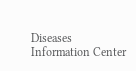Diseases Information Center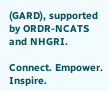(GARD), supported by ORDR-NCATS and NHGRI.

Connect. Empower. Inspire.